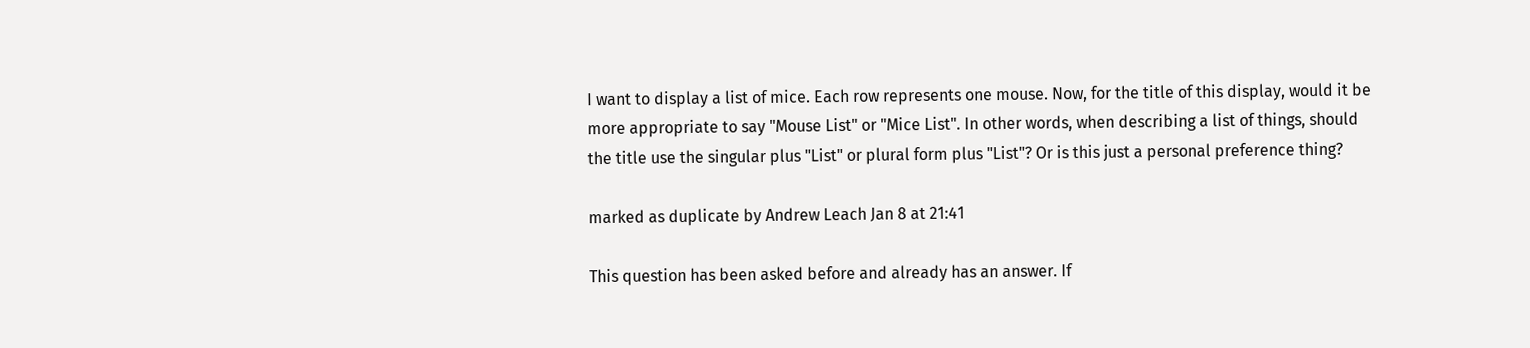I want to display a list of mice. Each row represents one mouse. Now, for the title of this display, would it be more appropriate to say "Mouse List" or "Mice List". In other words, when describing a list of things, should the title use the singular plus "List" or plural form plus "List"? Or is this just a personal preference thing?

marked as duplicate by Andrew Leach Jan 8 at 21:41

This question has been asked before and already has an answer. If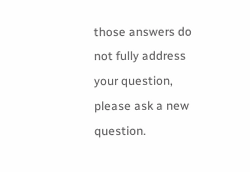those answers do not fully address your question, please ask a new question.